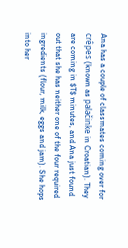Ana has a couple of classmates coming over for crêpes (known as palačinke in Croatian). They are coming in $T$ minutes, and Ana just found out that she has neither one of the four required ingredients (flour, milk, eggs and jam). She hops into her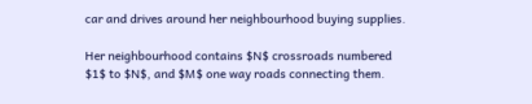car and drives around her neighbourhood buying supplies.

Her neighbourhood contains $N$ crossroads numbered $1$ to $N$, and $M$ one way roads connecting them.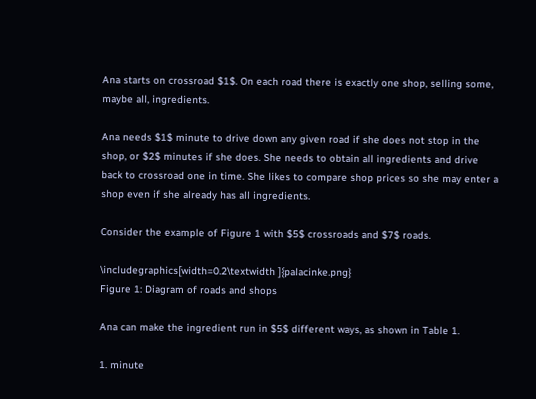Ana starts on crossroad $1$. On each road there is exactly one shop, selling some, maybe all, ingredients.

Ana needs $1$ minute to drive down any given road if she does not stop in the shop, or $2$ minutes if she does. She needs to obtain all ingredients and drive back to crossroad one in time. She likes to compare shop prices so she may enter a shop even if she already has all ingredients.

Consider the example of Figure 1 with $5$ crossroads and $7$ roads.

\includegraphics[width=0.2\textwidth ]{palacinke.png}
Figure 1: Diagram of roads and shops

Ana can make the ingredient run in $5$ different ways, as shown in Table 1.

1. minute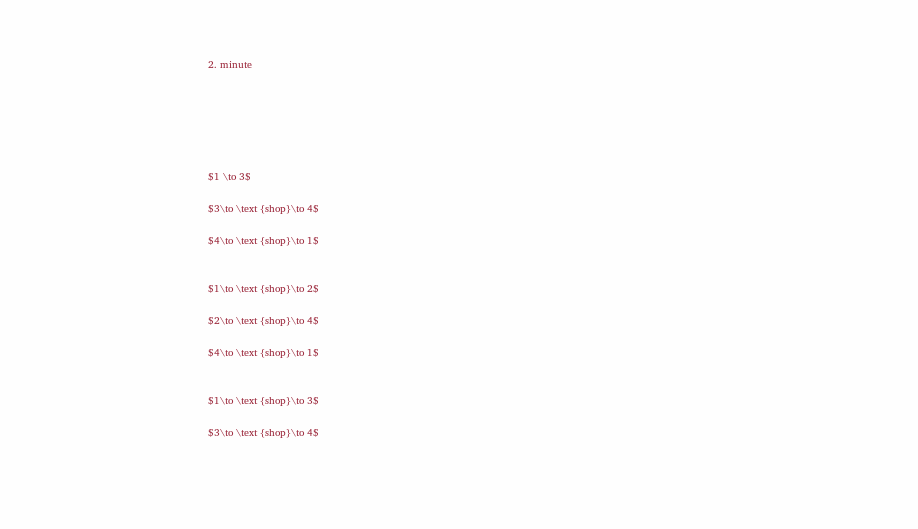2. minute






$1 \to 3$

$3\to \text {shop}\to 4$

$4\to \text {shop}\to 1$


$1\to \text {shop}\to 2$

$2\to \text {shop}\to 4$

$4\to \text {shop}\to 1$


$1\to \text {shop}\to 3$

$3\to \text {shop}\to 4$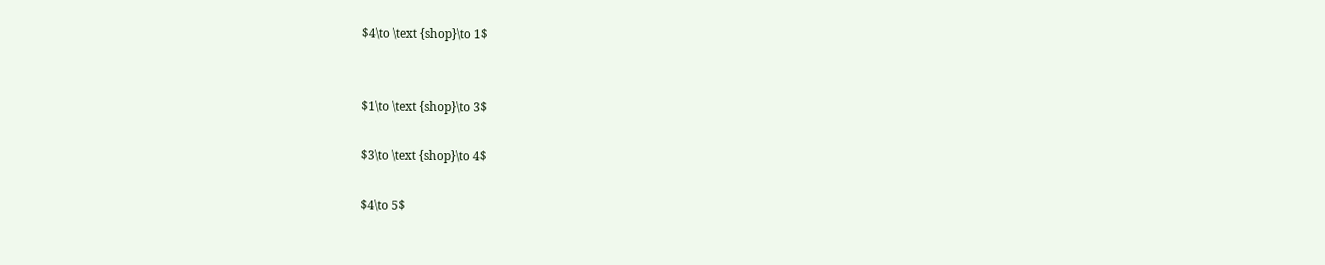$4\to \text {shop}\to 1$


$1\to \text {shop}\to 3$

$3\to \text {shop}\to 4$

$4\to 5$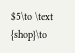$5\to \text {shop}\to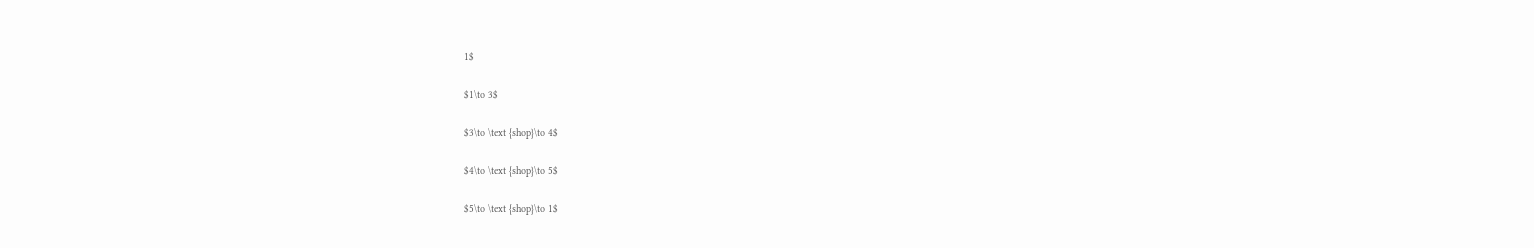1$

$1\to 3$

$3\to \text {shop}\to 4$

$4\to \text {shop}\to 5$

$5\to \text {shop}\to 1$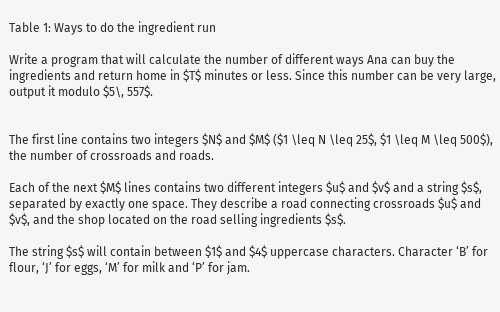Table 1: Ways to do the ingredient run

Write a program that will calculate the number of different ways Ana can buy the ingredients and return home in $T$ minutes or less. Since this number can be very large, output it modulo $5\, 557$.


The first line contains two integers $N$ and $M$ ($1 \leq N \leq 25$, $1 \leq M \leq 500$), the number of crossroads and roads.

Each of the next $M$ lines contains two different integers $u$ and $v$ and a string $s$, separated by exactly one space. They describe a road connecting crossroads $u$ and $v$, and the shop located on the road selling ingredients $s$.

The string $s$ will contain between $1$ and $4$ uppercase characters. Character ‘B’ for flour, ‘J’ for eggs, ‘M’ for milk and ‘P’ for jam.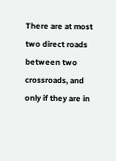There are at most two direct roads between two crossroads, and only if they are in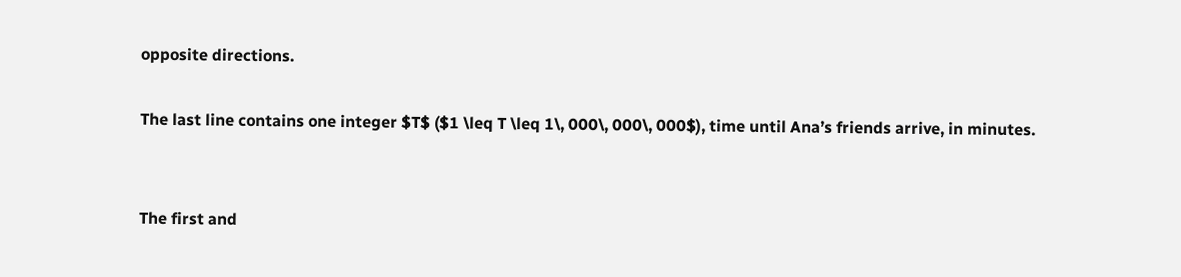opposite directions.

The last line contains one integer $T$ ($1 \leq T \leq 1\, 000\, 000\, 000$), time until Ana’s friends arrive, in minutes.


The first and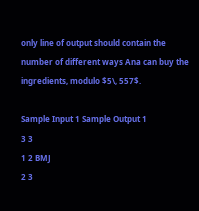only line of output should contain the number of different ways Ana can buy the ingredients, modulo $5\, 557$.

Sample Input 1 Sample Output 1
3 3
1 2 BMJ
2 3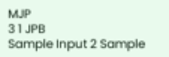MJP
3 1 JPB
Sample Input 2 Sample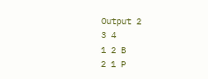Output 2
3 4
1 2 B
2 1 P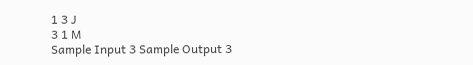1 3 J
3 1 M
Sample Input 3 Sample Output 3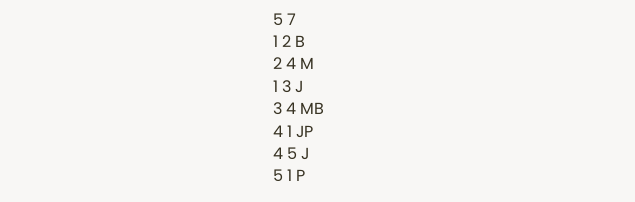5 7
1 2 B
2 4 M
1 3 J
3 4 MB
4 1 JP
4 5 J
5 1 P